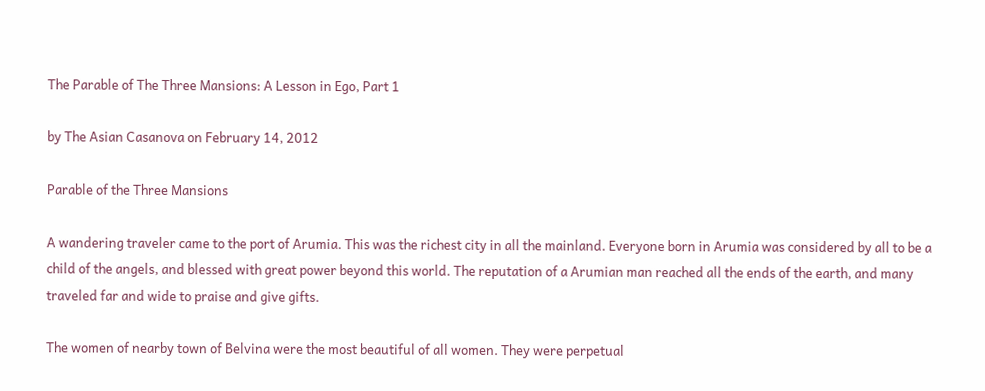The Parable of The Three Mansions: A Lesson in Ego, Part 1

by The Asian Casanova on February 14, 2012

Parable of the Three Mansions

A wandering traveler came to the port of Arumia. This was the richest city in all the mainland. Everyone born in Arumia was considered by all to be a child of the angels, and blessed with great power beyond this world. The reputation of a Arumian man reached all the ends of the earth, and many traveled far and wide to praise and give gifts.

The women of nearby town of Belvina were the most beautiful of all women. They were perpetual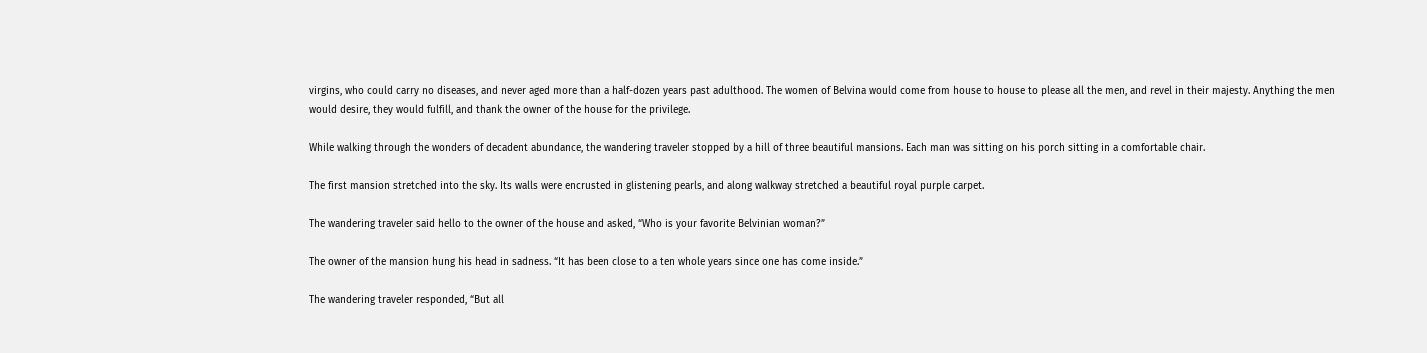virgins, who could carry no diseases, and never aged more than a half-dozen years past adulthood. The women of Belvina would come from house to house to please all the men, and revel in their majesty. Anything the men would desire, they would fulfill, and thank the owner of the house for the privilege.

While walking through the wonders of decadent abundance, the wandering traveler stopped by a hill of three beautiful mansions. Each man was sitting on his porch sitting in a comfortable chair.

The first mansion stretched into the sky. Its walls were encrusted in glistening pearls, and along walkway stretched a beautiful royal purple carpet.

The wandering traveler said hello to the owner of the house and asked, “Who is your favorite Belvinian woman?”

The owner of the mansion hung his head in sadness. “It has been close to a ten whole years since one has come inside.”

The wandering traveler responded, “But all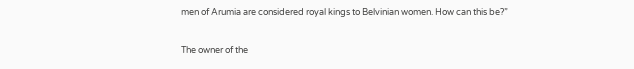men of Arumia are considered royal kings to Belvinian women. How can this be?”

The owner of the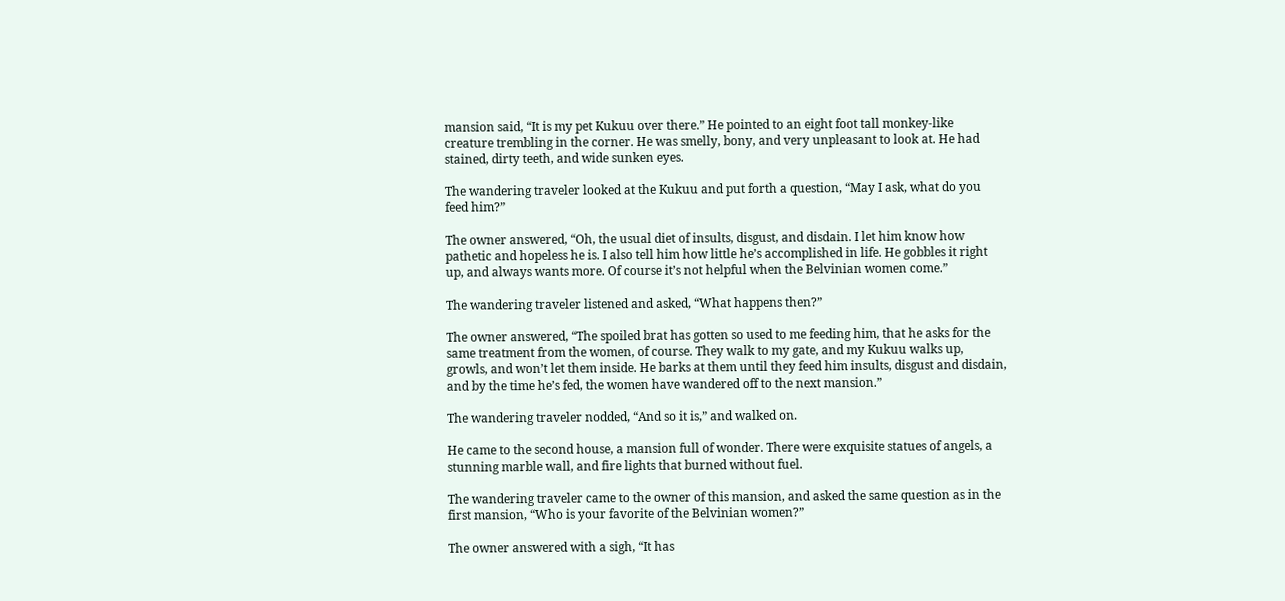mansion said, “It is my pet Kukuu over there.” He pointed to an eight foot tall monkey-like creature trembling in the corner. He was smelly, bony, and very unpleasant to look at. He had stained, dirty teeth, and wide sunken eyes.

The wandering traveler looked at the Kukuu and put forth a question, “May I ask, what do you feed him?”

The owner answered, “Oh, the usual diet of insults, disgust, and disdain. I let him know how pathetic and hopeless he is. I also tell him how little he’s accomplished in life. He gobbles it right up, and always wants more. Of course it’s not helpful when the Belvinian women come.”

The wandering traveler listened and asked, “What happens then?”

The owner answered, “The spoiled brat has gotten so used to me feeding him, that he asks for the same treatment from the women, of course. They walk to my gate, and my Kukuu walks up, growls, and won’t let them inside. He barks at them until they feed him insults, disgust and disdain, and by the time he’s fed, the women have wandered off to the next mansion.”

The wandering traveler nodded, “And so it is,” and walked on.

He came to the second house, a mansion full of wonder. There were exquisite statues of angels, a stunning marble wall, and fire lights that burned without fuel.

The wandering traveler came to the owner of this mansion, and asked the same question as in the first mansion, “Who is your favorite of the Belvinian women?”

The owner answered with a sigh, “It has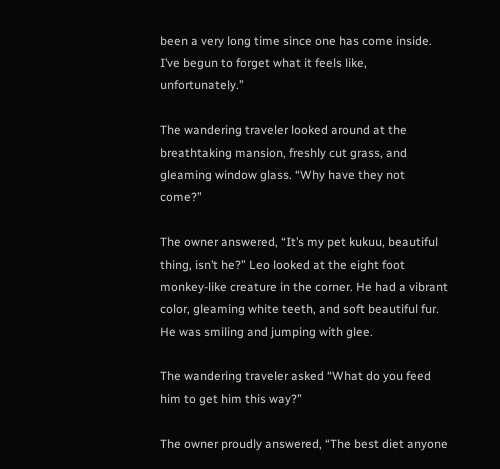been a very long time since one has come inside. I’ve begun to forget what it feels like, unfortunately.”

The wandering traveler looked around at the breathtaking mansion, freshly cut grass, and gleaming window glass. “Why have they not come?”

The owner answered, “It’s my pet kukuu, beautiful thing, isn’t he?” Leo looked at the eight foot monkey-like creature in the corner. He had a vibrant color, gleaming white teeth, and soft beautiful fur. He was smiling and jumping with glee.

The wandering traveler asked “What do you feed him to get him this way?”

The owner proudly answered, “The best diet anyone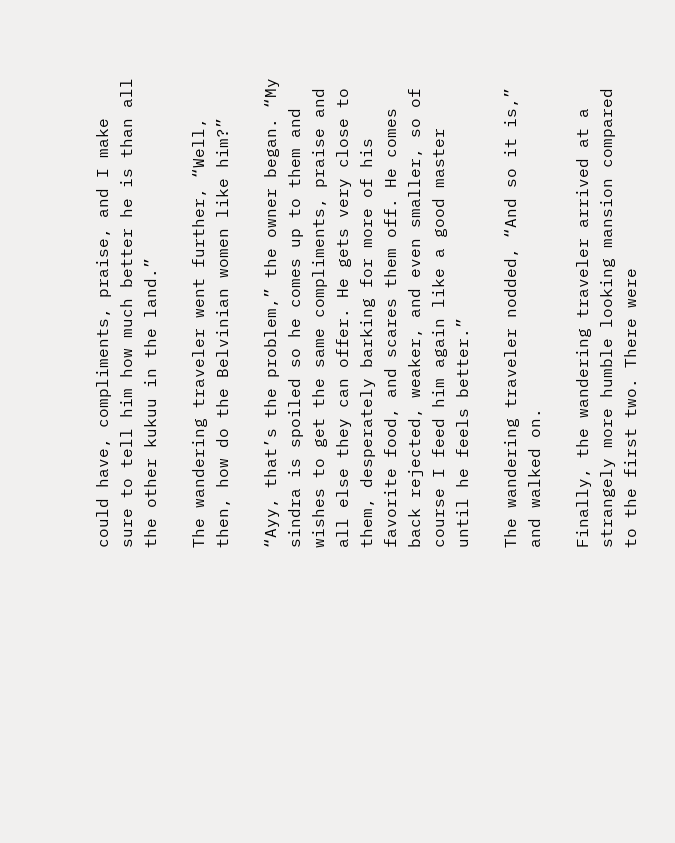could have, compliments, praise, and I make sure to tell him how much better he is than all the other kukuu in the land.”

The wandering traveler went further, “Well, then, how do the Belvinian women like him?”

“Ayy, that’s the problem,” the owner began. “My sindra is spoiled so he comes up to them and wishes to get the same compliments, praise and all else they can offer. He gets very close to them, desperately barking for more of his favorite food, and scares them off. He comes back rejected, weaker, and even smaller, so of course I feed him again like a good master until he feels better.”

The wandering traveler nodded, “And so it is,” and walked on.

Finally, the wandering traveler arrived at a strangely more humble looking mansion compared to the first two. There were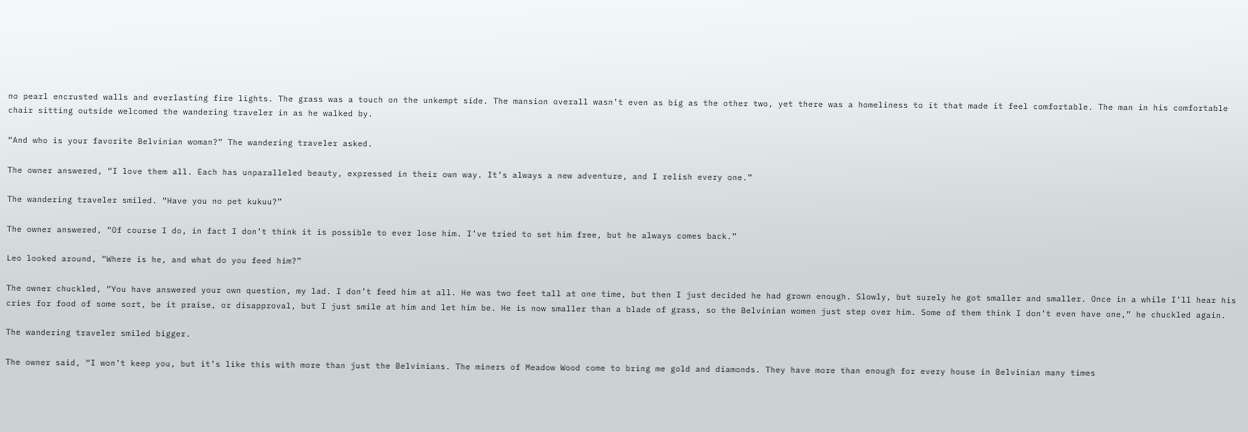no pearl encrusted walls and everlasting fire lights. The grass was a touch on the unkempt side. The mansion overall wasn’t even as big as the other two, yet there was a homeliness to it that made it feel comfortable. The man in his comfortable chair sitting outside welcomed the wandering traveler in as he walked by.

“And who is your favorite Belvinian woman?” The wandering traveler asked.

The owner answered, “I love them all. Each has unparalleled beauty, expressed in their own way. It’s always a new adventure, and I relish every one.”

The wandering traveler smiled. “Have you no pet kukuu?”

The owner answered, “Of course I do, in fact I don’t think it is possible to ever lose him. I’ve tried to set him free, but he always comes back.”

Leo looked around, “Where is he, and what do you feed him?”

The owner chuckled, “You have answered your own question, my lad. I don’t feed him at all. He was two feet tall at one time, but then I just decided he had grown enough. Slowly, but surely he got smaller and smaller. Once in a while I’ll hear his cries for food of some sort, be it praise, or disapproval, but I just smile at him and let him be. He is now smaller than a blade of grass, so the Belvinian women just step over him. Some of them think I don’t even have one,” he chuckled again.

The wandering traveler smiled bigger.

The owner said, “I won’t keep you, but it’s like this with more than just the Belvinians. The miners of Meadow Wood come to bring me gold and diamonds. They have more than enough for every house in Belvinian many times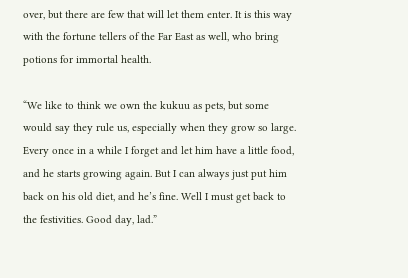over, but there are few that will let them enter. It is this way with the fortune tellers of the Far East as well, who bring potions for immortal health.

“We like to think we own the kukuu as pets, but some would say they rule us, especially when they grow so large. Every once in a while I forget and let him have a little food, and he starts growing again. But I can always just put him back on his old diet, and he’s fine. Well I must get back to the festivities. Good day, lad.”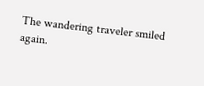The wandering traveler smiled again.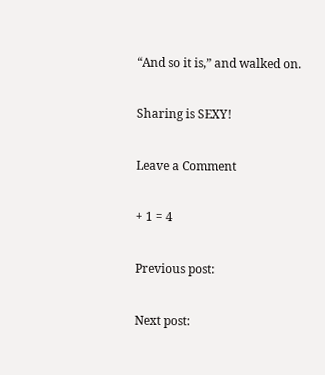“And so it is,” and walked on.

Sharing is SEXY!

Leave a Comment

+ 1 = 4

Previous post:

Next post: